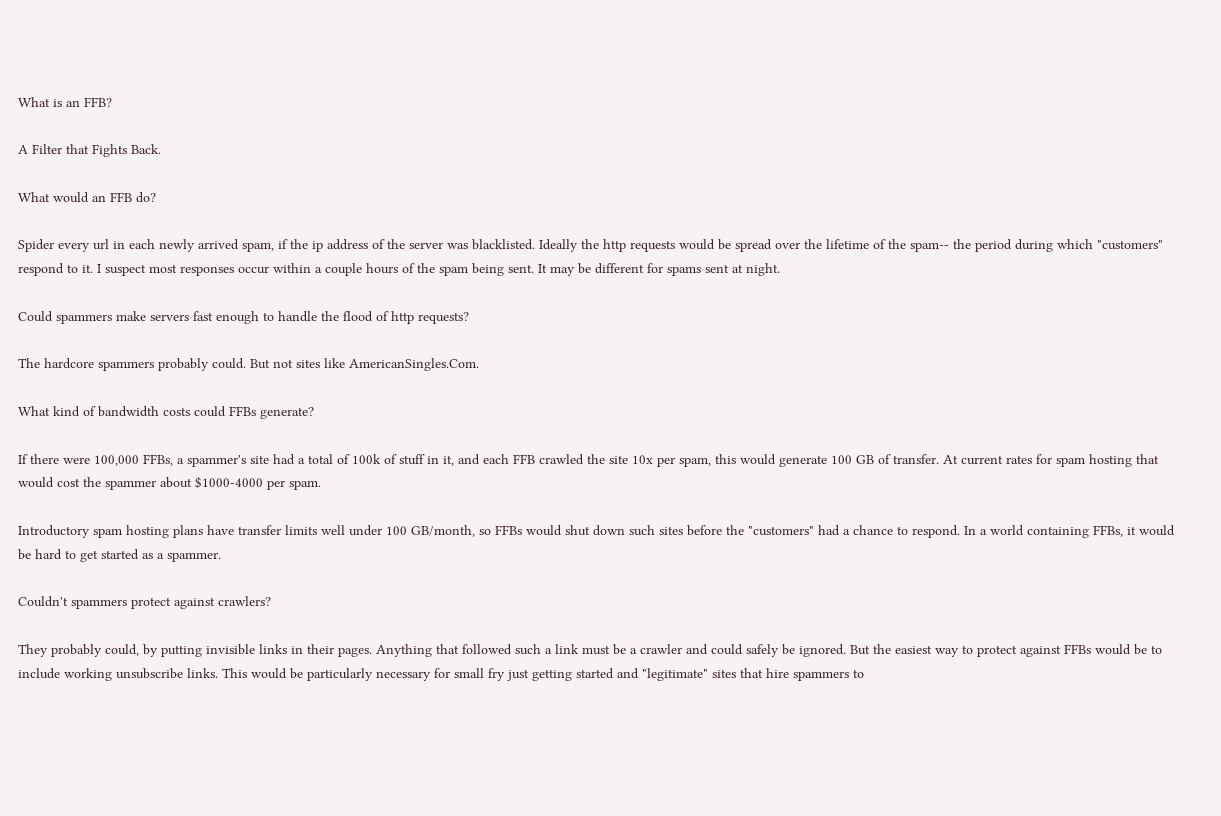What is an FFB?

A Filter that Fights Back.

What would an FFB do?

Spider every url in each newly arrived spam, if the ip address of the server was blacklisted. Ideally the http requests would be spread over the lifetime of the spam-- the period during which "customers" respond to it. I suspect most responses occur within a couple hours of the spam being sent. It may be different for spams sent at night.

Could spammers make servers fast enough to handle the flood of http requests?

The hardcore spammers probably could. But not sites like AmericanSingles.Com.

What kind of bandwidth costs could FFBs generate?

If there were 100,000 FFBs, a spammer's site had a total of 100k of stuff in it, and each FFB crawled the site 10x per spam, this would generate 100 GB of transfer. At current rates for spam hosting that would cost the spammer about $1000-4000 per spam.

Introductory spam hosting plans have transfer limits well under 100 GB/month, so FFBs would shut down such sites before the "customers" had a chance to respond. In a world containing FFBs, it would be hard to get started as a spammer.

Couldn't spammers protect against crawlers?

They probably could, by putting invisible links in their pages. Anything that followed such a link must be a crawler and could safely be ignored. But the easiest way to protect against FFBs would be to include working unsubscribe links. This would be particularly necessary for small fry just getting started and "legitimate" sites that hire spammers to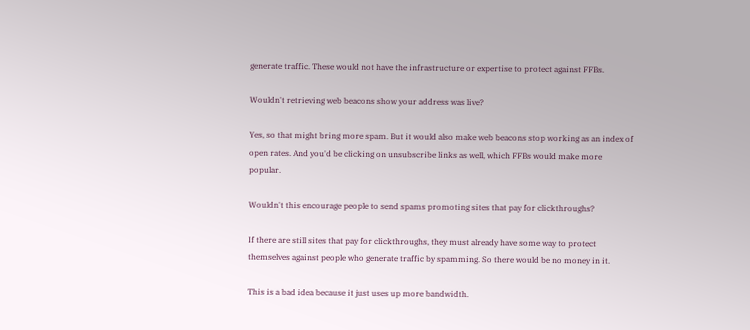generate traffic. These would not have the infrastructure or expertise to protect against FFBs.

Wouldn't retrieving web beacons show your address was live?

Yes, so that might bring more spam. But it would also make web beacons stop working as an index of open rates. And you'd be clicking on unsubscribe links as well, which FFBs would make more popular.

Wouldn't this encourage people to send spams promoting sites that pay for clickthroughs?

If there are still sites that pay for clickthroughs, they must already have some way to protect themselves against people who generate traffic by spamming. So there would be no money in it.

This is a bad idea because it just uses up more bandwidth.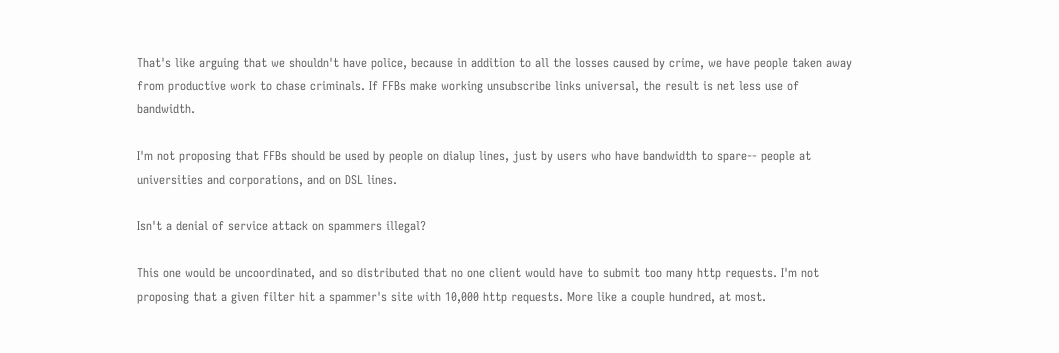That's like arguing that we shouldn't have police, because in addition to all the losses caused by crime, we have people taken away from productive work to chase criminals. If FFBs make working unsubscribe links universal, the result is net less use of bandwidth.

I'm not proposing that FFBs should be used by people on dialup lines, just by users who have bandwidth to spare-- people at universities and corporations, and on DSL lines.

Isn't a denial of service attack on spammers illegal?

This one would be uncoordinated, and so distributed that no one client would have to submit too many http requests. I'm not proposing that a given filter hit a spammer's site with 10,000 http requests. More like a couple hundred, at most.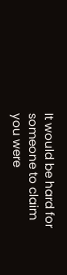It would be hard for someone to claim you were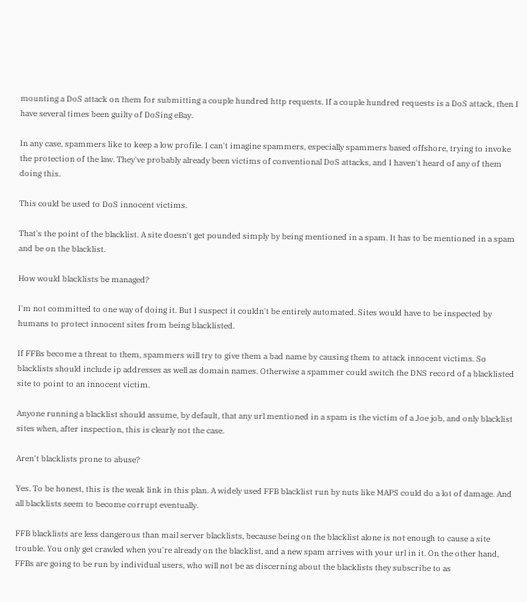mounting a DoS attack on them for submitting a couple hundred http requests. If a couple hundred requests is a DoS attack, then I have several times been guilty of DoSing eBay.

In any case, spammers like to keep a low profile. I can't imagine spammers, especially spammers based offshore, trying to invoke the protection of the law. They've probably already been victims of conventional DoS attacks, and I haven't heard of any of them doing this.

This could be used to DoS innocent victims.

That's the point of the blacklist. A site doesn't get pounded simply by being mentioned in a spam. It has to be mentioned in a spam and be on the blacklist.

How would blacklists be managed?

I'm not committed to one way of doing it. But I suspect it couldn't be entirely automated. Sites would have to be inspected by humans to protect innocent sites from being blacklisted.

If FFBs become a threat to them, spammers will try to give them a bad name by causing them to attack innocent victims. So blacklists should include ip addresses as well as domain names. Otherwise a spammer could switch the DNS record of a blacklisted site to point to an innocent victim.

Anyone running a blacklist should assume, by default, that any url mentioned in a spam is the victim of a Joe job, and only blacklist sites when, after inspection, this is clearly not the case.

Aren't blacklists prone to abuse?

Yes. To be honest, this is the weak link in this plan. A widely used FFB blacklist run by nuts like MAPS could do a lot of damage. And all blacklists seem to become corrupt eventually.

FFB blacklists are less dangerous than mail server blacklists, because being on the blacklist alone is not enough to cause a site trouble. You only get crawled when you're already on the blacklist, and a new spam arrives with your url in it. On the other hand, FFBs are going to be run by individual users, who will not be as discerning about the blacklists they subscribe to as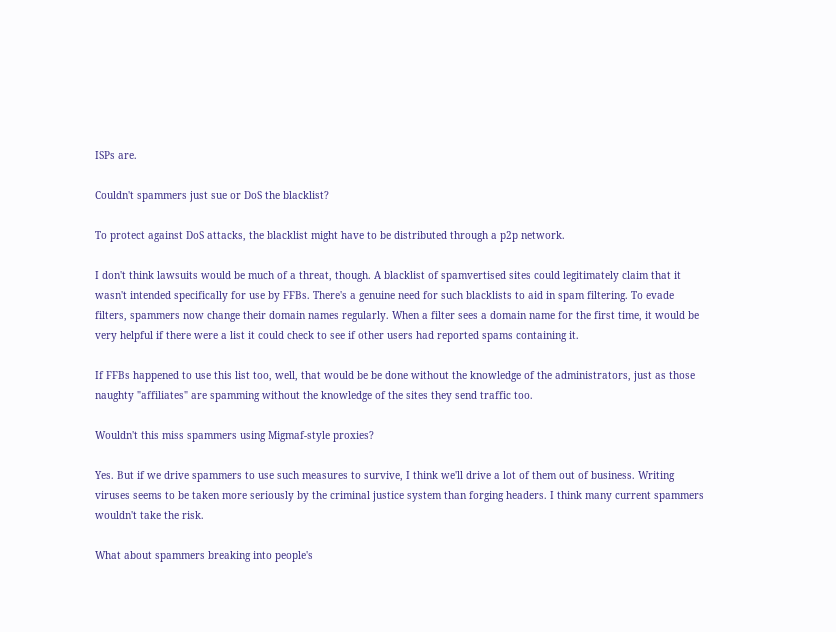ISPs are.

Couldn't spammers just sue or DoS the blacklist?

To protect against DoS attacks, the blacklist might have to be distributed through a p2p network.

I don't think lawsuits would be much of a threat, though. A blacklist of spamvertised sites could legitimately claim that it wasn't intended specifically for use by FFBs. There's a genuine need for such blacklists to aid in spam filtering. To evade filters, spammers now change their domain names regularly. When a filter sees a domain name for the first time, it would be very helpful if there were a list it could check to see if other users had reported spams containing it.

If FFBs happened to use this list too, well, that would be be done without the knowledge of the administrators, just as those naughty "affiliates" are spamming without the knowledge of the sites they send traffic too.

Wouldn't this miss spammers using Migmaf-style proxies?

Yes. But if we drive spammers to use such measures to survive, I think we'll drive a lot of them out of business. Writing viruses seems to be taken more seriously by the criminal justice system than forging headers. I think many current spammers wouldn't take the risk.

What about spammers breaking into people's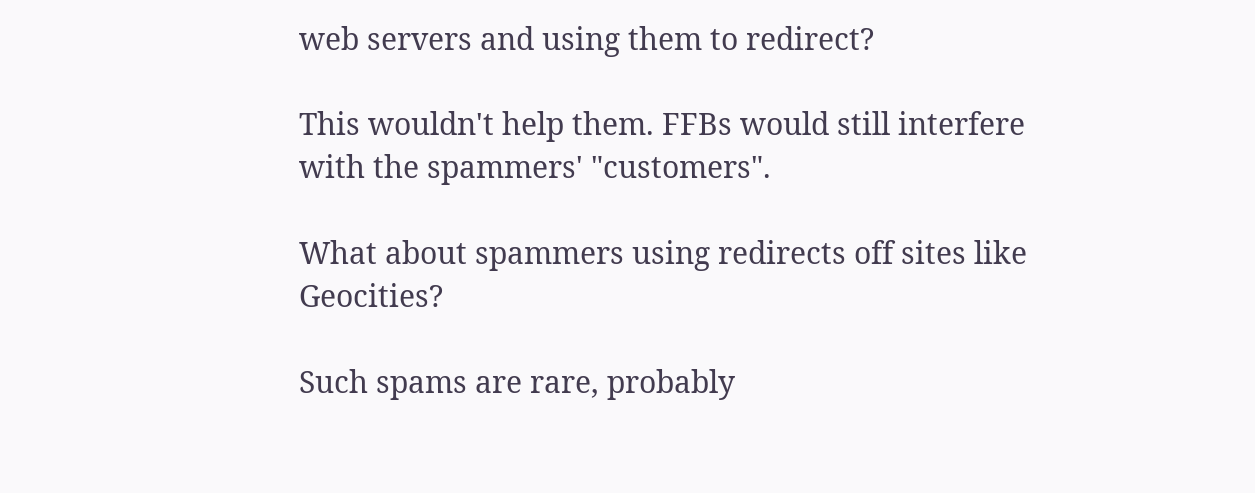web servers and using them to redirect?

This wouldn't help them. FFBs would still interfere with the spammers' "customers".

What about spammers using redirects off sites like Geocities?

Such spams are rare, probably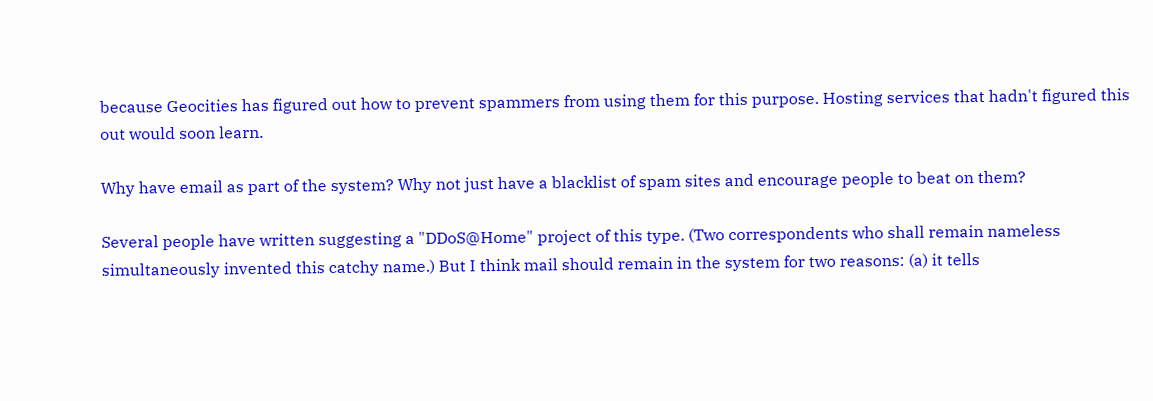because Geocities has figured out how to prevent spammers from using them for this purpose. Hosting services that hadn't figured this out would soon learn.

Why have email as part of the system? Why not just have a blacklist of spam sites and encourage people to beat on them?

Several people have written suggesting a "DDoS@Home" project of this type. (Two correspondents who shall remain nameless simultaneously invented this catchy name.) But I think mail should remain in the system for two reasons: (a) it tells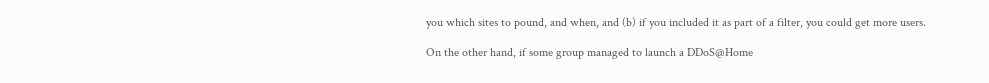you which sites to pound, and when, and (b) if you included it as part of a filter, you could get more users.

On the other hand, if some group managed to launch a DDoS@Home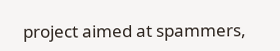project aimed at spammers,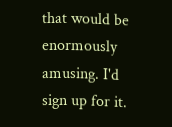that would be enormously amusing. I'd sign up for it.